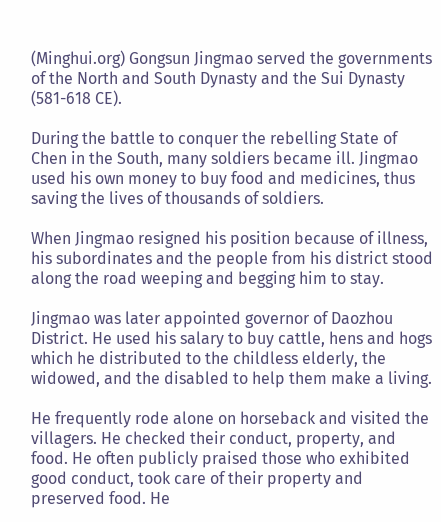(Minghui.org) Gongsun Jingmao served the governments of the North and South Dynasty and the Sui Dynasty (581-618 CE).

During the battle to conquer the rebelling State of Chen in the South, many soldiers became ill. Jingmao used his own money to buy food and medicines, thus saving the lives of thousands of soldiers.

When Jingmao resigned his position because of illness, his subordinates and the people from his district stood along the road weeping and begging him to stay.

Jingmao was later appointed governor of Daozhou District. He used his salary to buy cattle, hens and hogs which he distributed to the childless elderly, the widowed, and the disabled to help them make a living.

He frequently rode alone on horseback and visited the villagers. He checked their conduct, property, and food. He often publicly praised those who exhibited good conduct, took care of their property and preserved food. He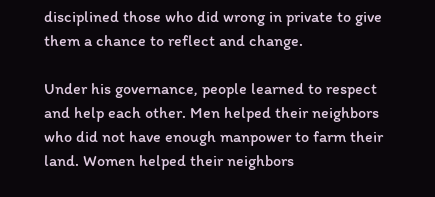disciplined those who did wrong in private to give them a chance to reflect and change.

Under his governance, people learned to respect and help each other. Men helped their neighbors who did not have enough manpower to farm their land. Women helped their neighbors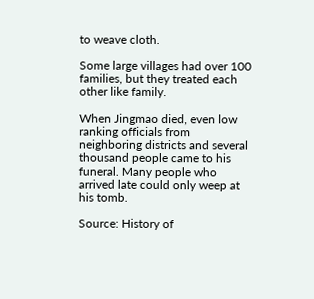to weave cloth.

Some large villages had over 100 families, but they treated each other like family.

When Jingmao died, even low ranking officials from neighboring districts and several thousand people came to his funeral. Many people who arrived late could only weep at his tomb.

Source: History of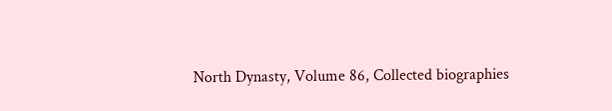North Dynasty, Volume 86, Collected biographies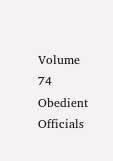Volume 74 Obedient Officials